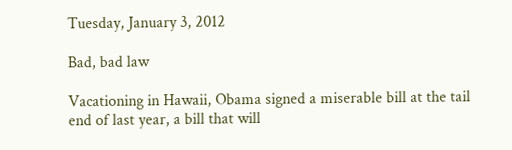Tuesday, January 3, 2012

Bad, bad law

Vacationing in Hawaii, Obama signed a miserable bill at the tail end of last year, a bill that will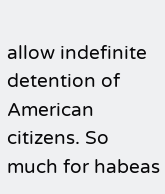allow indefinite detention of American citizens. So much for habeas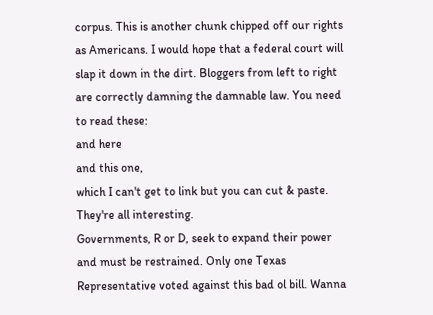corpus. This is another chunk chipped off our rights as Americans. I would hope that a federal court will slap it down in the dirt. Bloggers from left to right are correctly damning the damnable law. You need to read these:
and here
and this one,
which I can't get to link but you can cut & paste. They're all interesting.
Governments, R or D, seek to expand their power and must be restrained. Only one Texas Representative voted against this bad ol bill. Wanna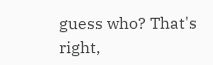guess who? That's right,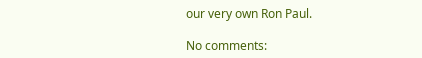our very own Ron Paul.

No comments: